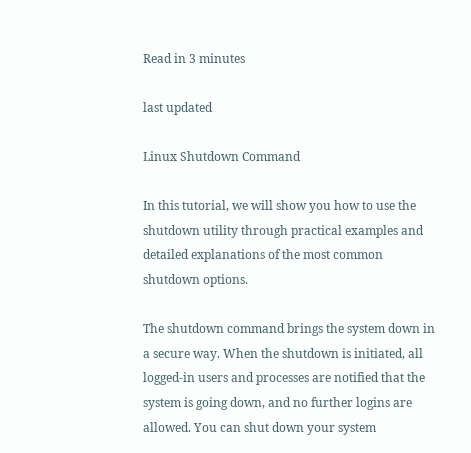Read in 3 minutes

last updated

Linux Shutdown Command

In this tutorial, we will show you how to use the shutdown utility through practical examples and detailed explanations of the most common shutdown options.

The shutdown command brings the system down in a secure way. When the shutdown is initiated, all logged-in users and processes are notified that the system is going down, and no further logins are allowed. You can shut down your system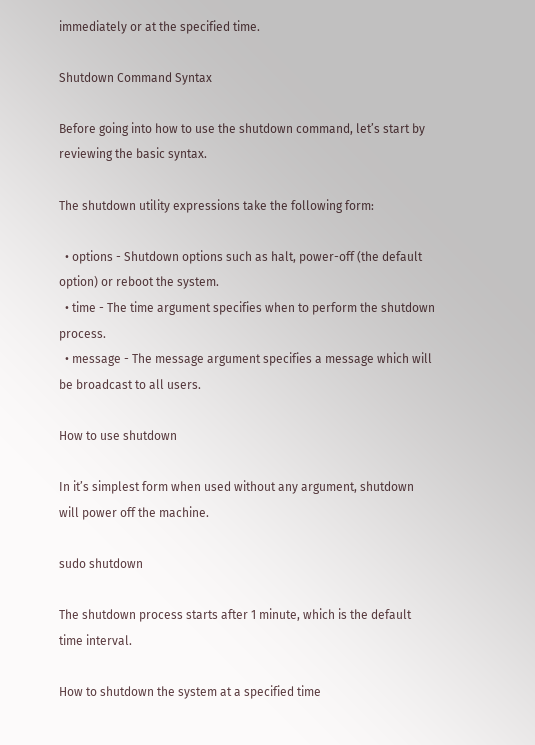immediately or at the specified time.

Shutdown Command Syntax

Before going into how to use the shutdown command, let’s start by reviewing the basic syntax.

The shutdown utility expressions take the following form:

  • options - Shutdown options such as halt, power-off (the default option) or reboot the system.
  • time - The time argument specifies when to perform the shutdown process.
  • message - The message argument specifies a message which will be broadcast to all users.

How to use shutdown

In it’s simplest form when used without any argument, shutdown will power off the machine.

sudo shutdown

The shutdown process starts after 1 minute, which is the default time interval.

How to shutdown the system at a specified time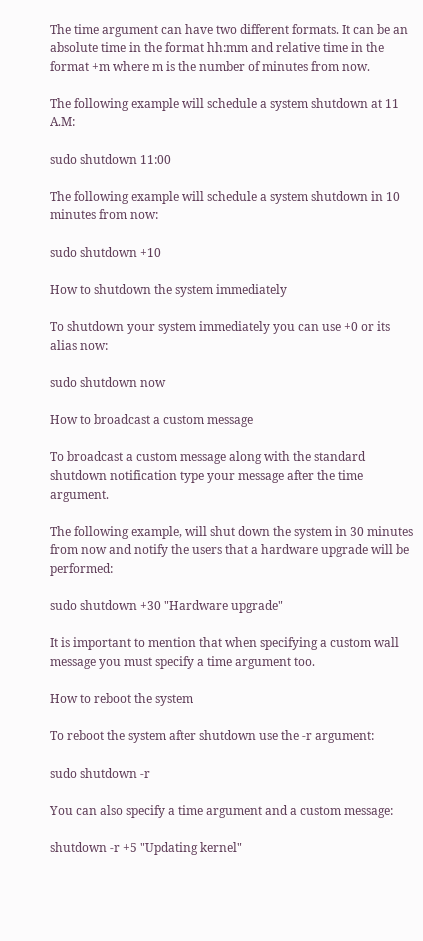The time argument can have two different formats. It can be an absolute time in the format hh:mm and relative time in the format +m where m is the number of minutes from now.

The following example will schedule a system shutdown at 11 A.M:

sudo shutdown 11:00

The following example will schedule a system shutdown in 10 minutes from now:

sudo shutdown +10

How to shutdown the system immediately

To shutdown your system immediately you can use +0 or its alias now:

sudo shutdown now

How to broadcast a custom message

To broadcast a custom message along with the standard shutdown notification type your message after the time argument.

The following example, will shut down the system in 30 minutes from now and notify the users that a hardware upgrade will be performed:

sudo shutdown +30 "Hardware upgrade"

It is important to mention that when specifying a custom wall message you must specify a time argument too.

How to reboot the system

To reboot the system after shutdown use the -r argument:

sudo shutdown -r

You can also specify a time argument and a custom message:

shutdown -r +5 "Updating kernel"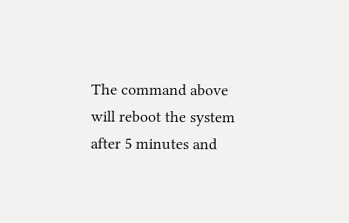The command above will reboot the system after 5 minutes and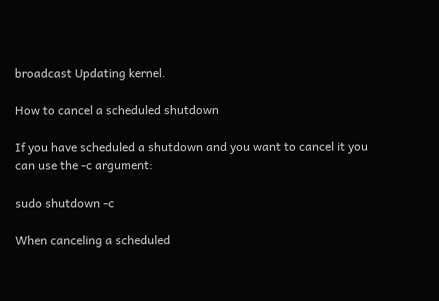broadcast Updating kernel.

How to cancel a scheduled shutdown

If you have scheduled a shutdown and you want to cancel it you can use the -c argument:

sudo shutdown -c

When canceling a scheduled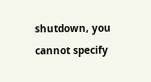shutdown, you cannot specify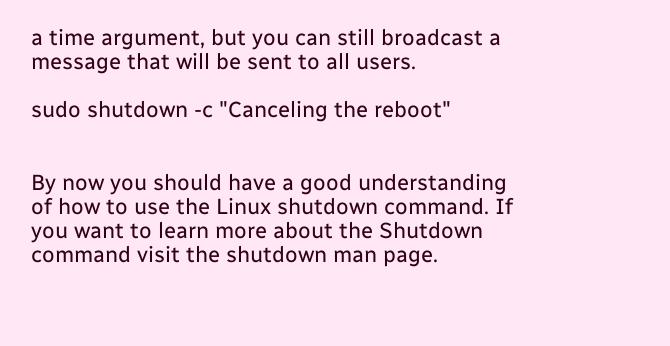a time argument, but you can still broadcast a message that will be sent to all users.

sudo shutdown -c "Canceling the reboot"


By now you should have a good understanding of how to use the Linux shutdown command. If you want to learn more about the Shutdown command visit the shutdown man page.